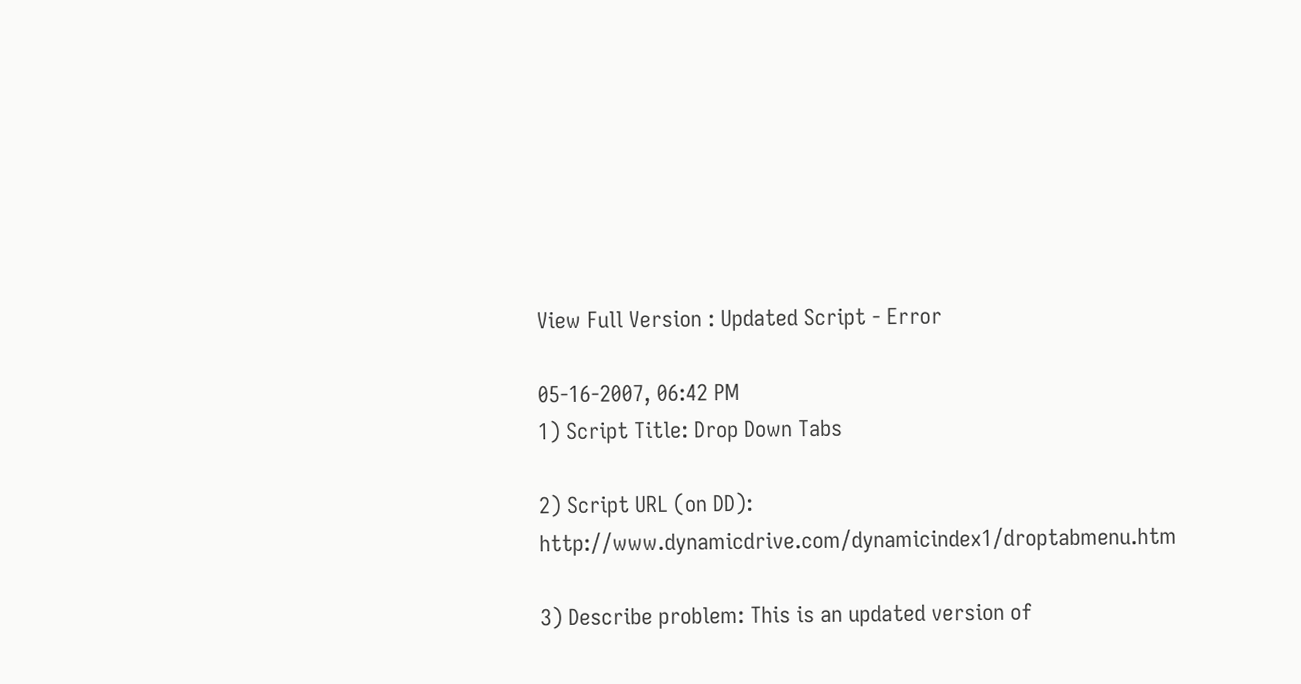View Full Version : Updated Script - Error

05-16-2007, 06:42 PM
1) Script Title: Drop Down Tabs

2) Script URL (on DD): http://www.dynamicdrive.com/dynamicindex1/droptabmenu.htm

3) Describe problem: This is an updated version of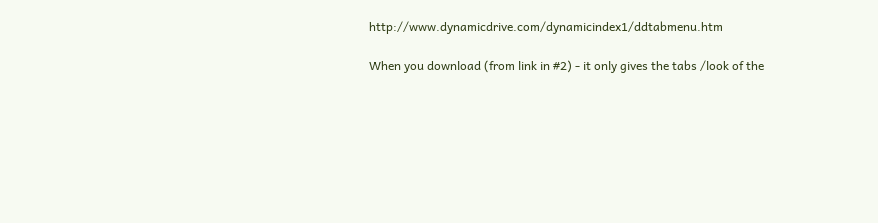http://www.dynamicdrive.com/dynamicindex1/ddtabmenu.htm

When you download (from link in #2) - it only gives the tabs /look of the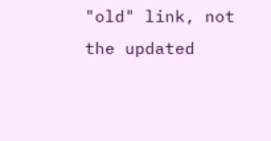"old" link, not the updated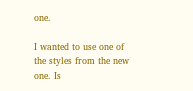one.

I wanted to use one of the styles from the new one. Is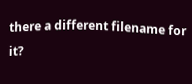there a different filename for it?